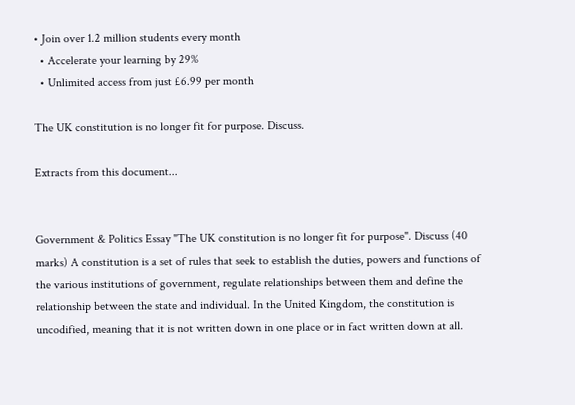• Join over 1.2 million students every month
  • Accelerate your learning by 29%
  • Unlimited access from just £6.99 per month

The UK constitution is no longer fit for purpose. Discuss.

Extracts from this document...


Government & Politics Essay "The UK constitution is no longer fit for purpose". Discuss (40 marks) A constitution is a set of rules that seek to establish the duties, powers and functions of the various institutions of government, regulate relationships between them and define the relationship between the state and individual. In the United Kingdom, the constitution is uncodified, meaning that it is not written down in one place or in fact written down at all.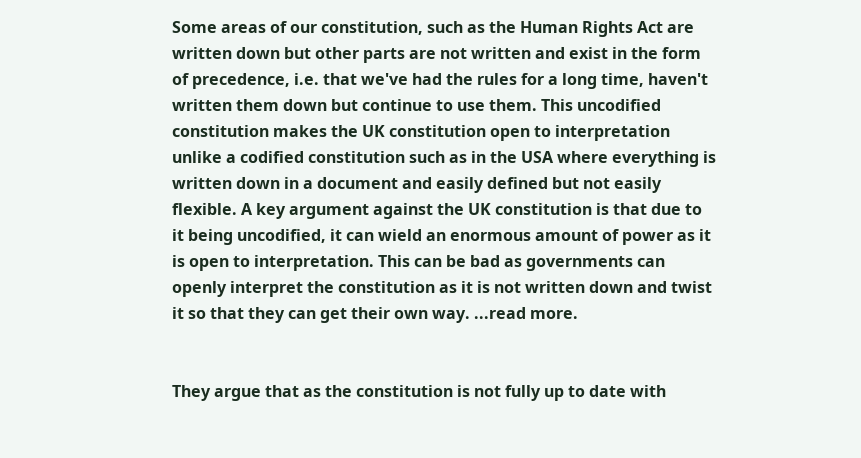Some areas of our constitution, such as the Human Rights Act are written down but other parts are not written and exist in the form of precedence, i.e. that we've had the rules for a long time, haven't written them down but continue to use them. This uncodified constitution makes the UK constitution open to interpretation unlike a codified constitution such as in the USA where everything is written down in a document and easily defined but not easily flexible. A key argument against the UK constitution is that due to it being uncodified, it can wield an enormous amount of power as it is open to interpretation. This can be bad as governments can openly interpret the constitution as it is not written down and twist it so that they can get their own way. ...read more.


They argue that as the constitution is not fully up to date with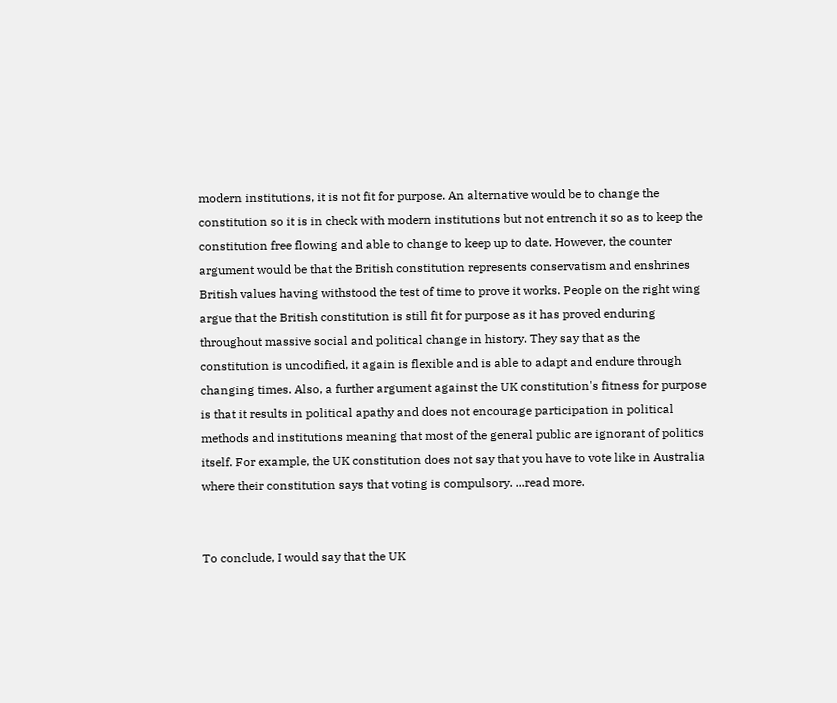modern institutions, it is not fit for purpose. An alternative would be to change the constitution so it is in check with modern institutions but not entrench it so as to keep the constitution free flowing and able to change to keep up to date. However, the counter argument would be that the British constitution represents conservatism and enshrines British values having withstood the test of time to prove it works. People on the right wing argue that the British constitution is still fit for purpose as it has proved enduring throughout massive social and political change in history. They say that as the constitution is uncodified, it again is flexible and is able to adapt and endure through changing times. Also, a further argument against the UK constitution's fitness for purpose is that it results in political apathy and does not encourage participation in political methods and institutions meaning that most of the general public are ignorant of politics itself. For example, the UK constitution does not say that you have to vote like in Australia where their constitution says that voting is compulsory. ...read more.


To conclude, I would say that the UK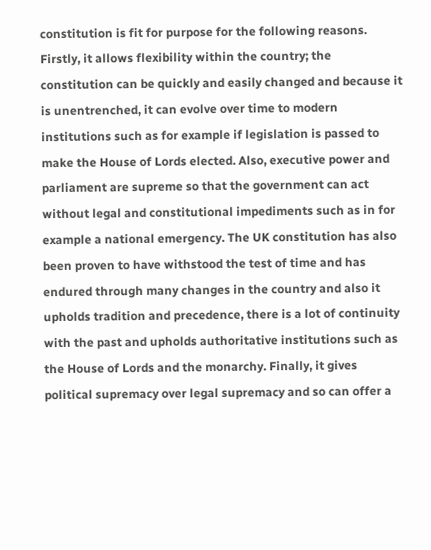constitution is fit for purpose for the following reasons. Firstly, it allows flexibility within the country; the constitution can be quickly and easily changed and because it is unentrenched, it can evolve over time to modern institutions such as for example if legislation is passed to make the House of Lords elected. Also, executive power and parliament are supreme so that the government can act without legal and constitutional impediments such as in for example a national emergency. The UK constitution has also been proven to have withstood the test of time and has endured through many changes in the country and also it upholds tradition and precedence, there is a lot of continuity with the past and upholds authoritative institutions such as the House of Lords and the monarchy. Finally, it gives political supremacy over legal supremacy and so can offer a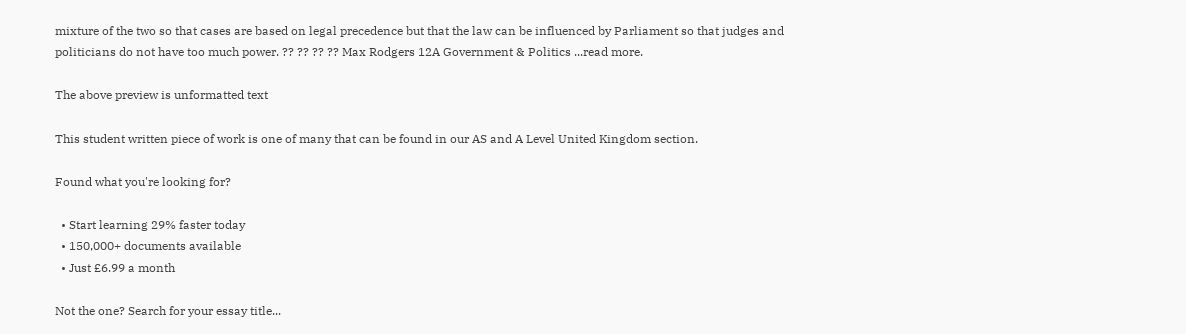mixture of the two so that cases are based on legal precedence but that the law can be influenced by Parliament so that judges and politicians do not have too much power. ?? ?? ?? ?? Max Rodgers 12A Government & Politics ...read more.

The above preview is unformatted text

This student written piece of work is one of many that can be found in our AS and A Level United Kingdom section.

Found what you're looking for?

  • Start learning 29% faster today
  • 150,000+ documents available
  • Just £6.99 a month

Not the one? Search for your essay title...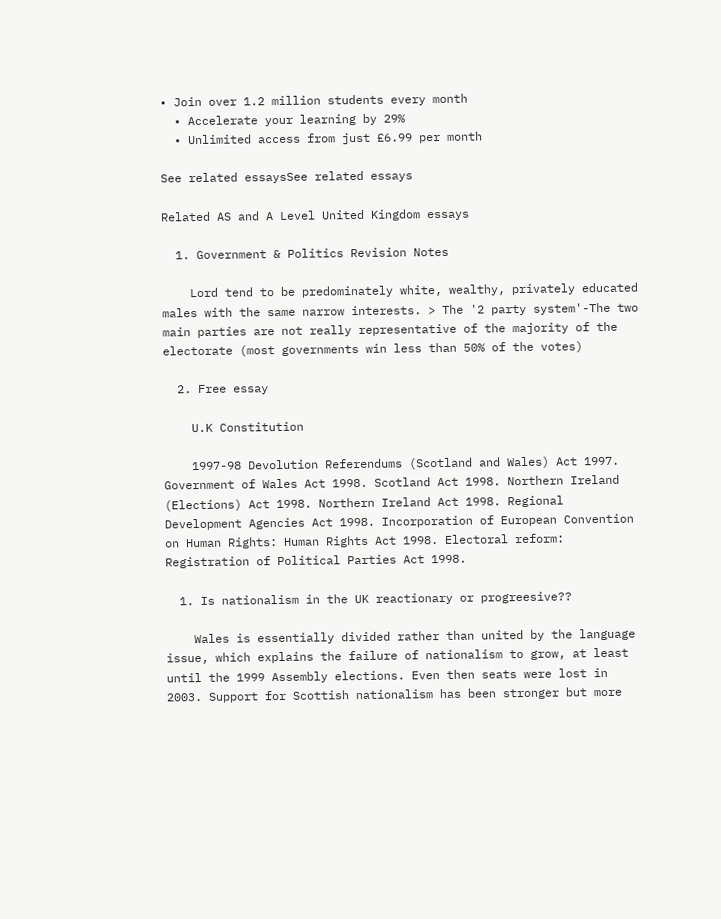• Join over 1.2 million students every month
  • Accelerate your learning by 29%
  • Unlimited access from just £6.99 per month

See related essaysSee related essays

Related AS and A Level United Kingdom essays

  1. Government & Politics Revision Notes

    Lord tend to be predominately white, wealthy, privately educated males with the same narrow interests. > The '2 party system'-The two main parties are not really representative of the majority of the electorate (most governments win less than 50% of the votes)

  2. Free essay

    U.K Constitution

    1997-98 Devolution Referendums (Scotland and Wales) Act 1997. Government of Wales Act 1998. Scotland Act 1998. Northern Ireland (Elections) Act 1998. Northern Ireland Act 1998. Regional Development Agencies Act 1998. Incorporation of European Convention on Human Rights: Human Rights Act 1998. Electoral reform: Registration of Political Parties Act 1998.

  1. Is nationalism in the UK reactionary or progreesive??

    Wales is essentially divided rather than united by the language issue, which explains the failure of nationalism to grow, at least until the 1999 Assembly elections. Even then seats were lost in 2003. Support for Scottish nationalism has been stronger but more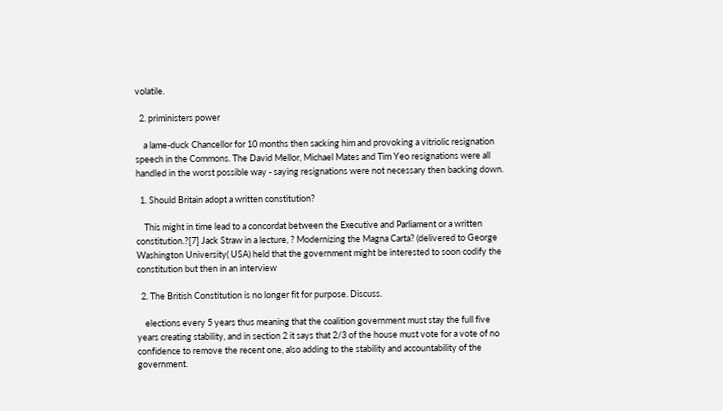volatile.

  2. priministers power

    a lame-duck Chancellor for 10 months then sacking him and provoking a vitriolic resignation speech in the Commons. The David Mellor, Michael Mates and Tim Yeo resignations were all handled in the worst possible way - saying resignations were not necessary then backing down.

  1. Should Britain adopt a written constitution?

    This might in time lead to a concordat between the Executive and Parliament or a written constitution.?[7] Jack Straw in a lecture, ? Modernizing the Magna Carta? (delivered to George Washington University( USA) held that the government might be interested to soon codify the constitution but then in an interview

  2. The British Constitution is no longer fit for purpose. Discuss.

    elections every 5 years thus meaning that the coalition government must stay the full five years creating stability, and in section 2 it says that 2/3 of the house must vote for a vote of no confidence to remove the recent one, also adding to the stability and accountability of the government.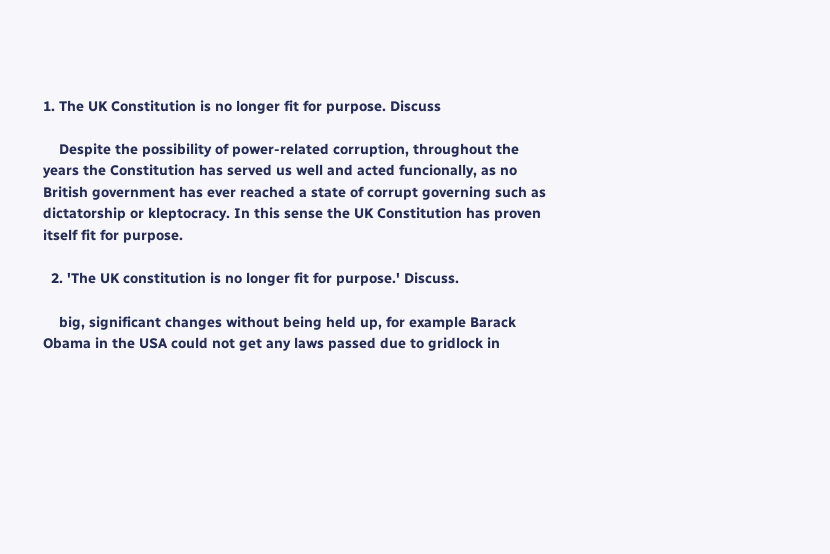1. The UK Constitution is no longer fit for purpose. Discuss

    Despite the possibility of power-related corruption, throughout the years the Constitution has served us well and acted funcionally, as no British government has ever reached a state of corrupt governing such as dictatorship or kleptocracy. In this sense the UK Constitution has proven itself fit for purpose.

  2. 'The UK constitution is no longer fit for purpose.' Discuss.

    big, significant changes without being held up, for example Barack Obama in the USA could not get any laws passed due to gridlock in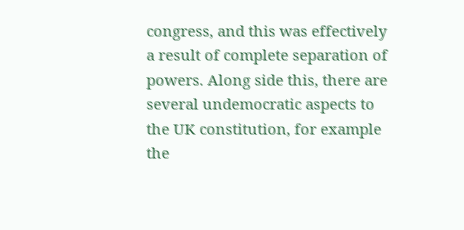congress, and this was effectively a result of complete separation of powers. Along side this, there are several undemocratic aspects to the UK constitution, for example the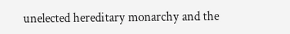unelected hereditary monarchy and the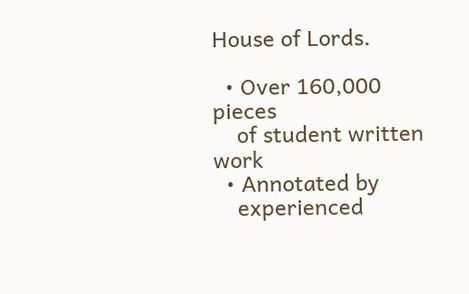House of Lords.

  • Over 160,000 pieces
    of student written work
  • Annotated by
    experienced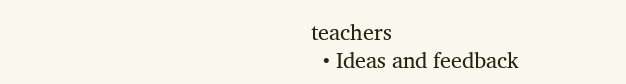teachers
  • Ideas and feedback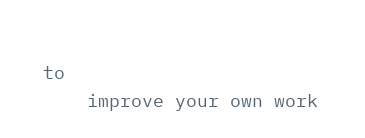to
    improve your own work